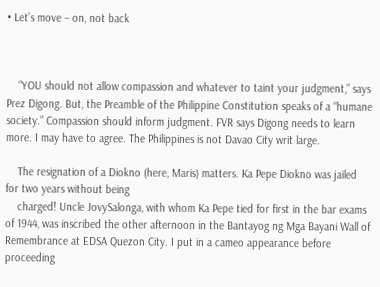• Let’s move – on, not back



    “YOU should not allow compassion and whatever to taint your judgment,” says Prez Digong. But, the Preamble of the Philippine Constitution speaks of a “humane society.” Compassion should inform judgment. FVR says Digong needs to learn more. I may have to agree. The Philippines is not Davao City writ large.

    The resignation of a Diokno (here, Maris) matters. Ka Pepe Diokno was jailed for two years without being
    charged! Uncle JovySalonga, with whom Ka Pepe tied for first in the bar exams of 1944, was inscribed the other afternoon in the Bantayog ng Mga Bayani Wall of Remembrance at EDSA Quezon City. I put in a cameo appearance before proceeding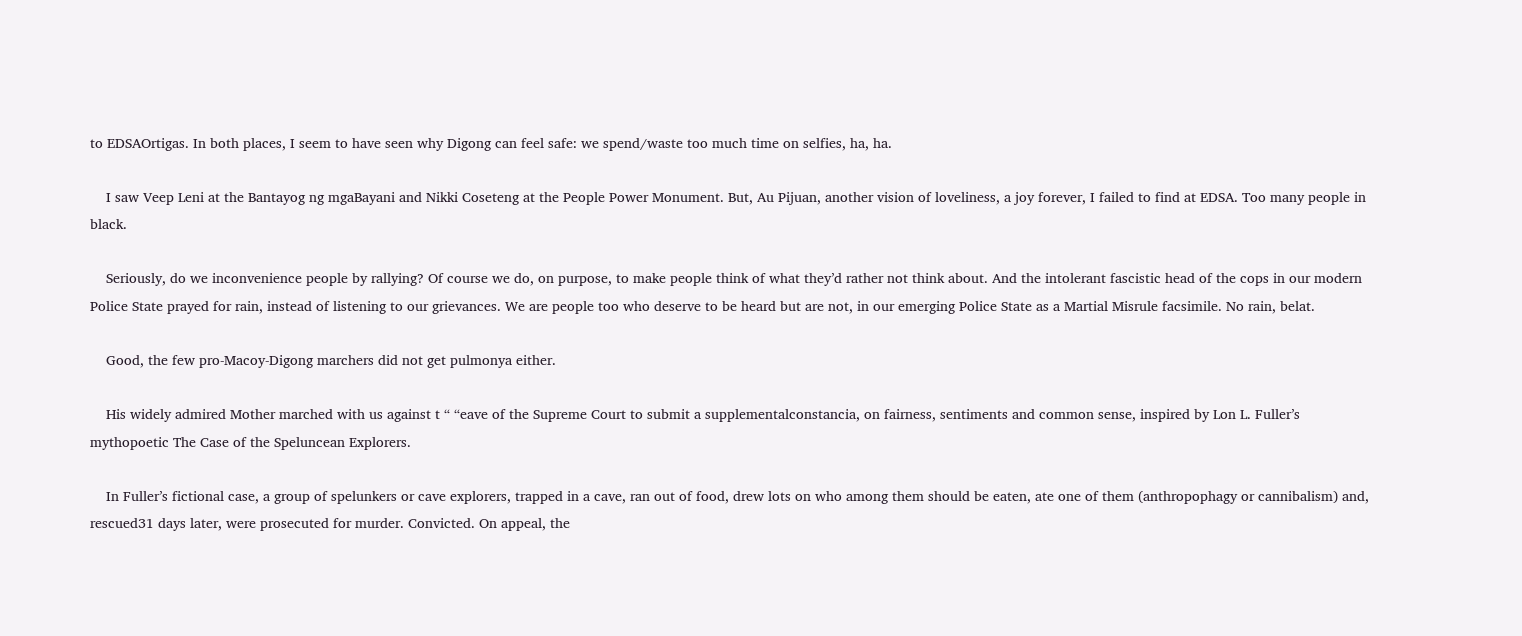to EDSAOrtigas. In both places, I seem to have seen why Digong can feel safe: we spend/waste too much time on selfies, ha, ha.

    I saw Veep Leni at the Bantayog ng mgaBayani and Nikki Coseteng at the People Power Monument. But, Au Pijuan, another vision of loveliness, a joy forever, I failed to find at EDSA. Too many people in black.

    Seriously, do we inconvenience people by rallying? Of course we do, on purpose, to make people think of what they’d rather not think about. And the intolerant fascistic head of the cops in our modern Police State prayed for rain, instead of listening to our grievances. We are people too who deserve to be heard but are not, in our emerging Police State as a Martial Misrule facsimile. No rain, belat.

    Good, the few pro-Macoy-Digong marchers did not get pulmonya either.

    His widely admired Mother marched with us against t “ “eave of the Supreme Court to submit a supplementalconstancia, on fairness, sentiments and common sense, inspired by Lon L. Fuller’s mythopoetic The Case of the Speluncean Explorers.

    In Fuller’s fictional case, a group of spelunkers or cave explorers, trapped in a cave, ran out of food, drew lots on who among them should be eaten, ate one of them (anthropophagy or cannibalism) and, rescued31 days later, were prosecuted for murder. Convicted. On appeal, the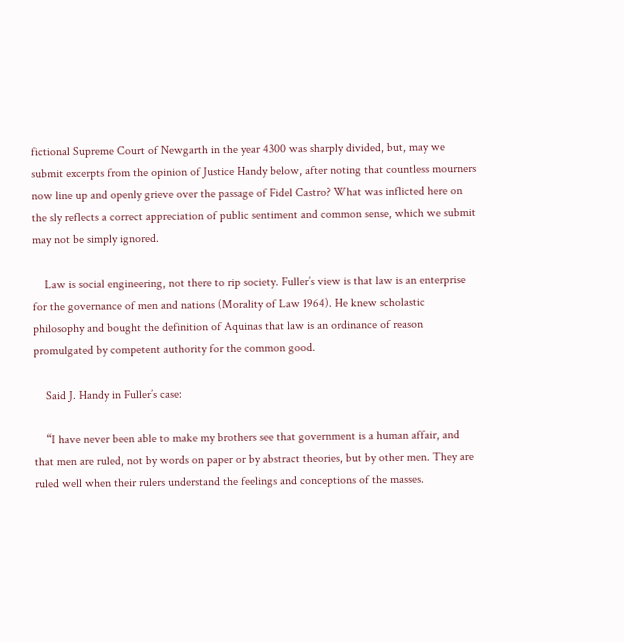fictional Supreme Court of Newgarth in the year 4300 was sharply divided, but, may we submit excerpts from the opinion of Justice Handy below, after noting that countless mourners now line up and openly grieve over the passage of Fidel Castro? What was inflicted here on the sly reflects a correct appreciation of public sentiment and common sense, which we submit may not be simply ignored.

    Law is social engineering, not there to rip society. Fuller’s view is that law is an enterprise for the governance of men and nations (Morality of Law 1964). He knew scholastic philosophy and bought the definition of Aquinas that law is an ordinance of reason promulgated by competent authority for the common good.

    Said J. Handy in Fuller’s case:

    “I have never been able to make my brothers see that government is a human affair, and that men are ruled, not by words on paper or by abstract theories, but by other men. They are ruled well when their rulers understand the feelings and conceptions of the masses.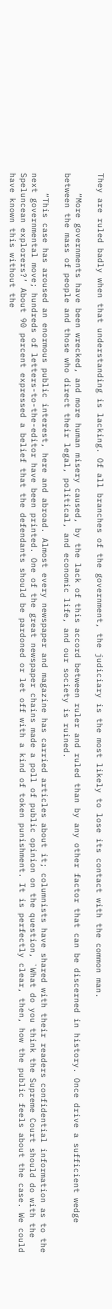They are ruled badly when that understanding is lacking. Of all branches of the government, the judiciary is the most likely to lose its contact with the common man.

    “More governments have been wrecked, and more human misery caused, by the lack of this accord between ruler and ruled than by any other factor that can be discerned in history. Once drive a sufficient wedge between the mass of people and those who direct their legal, political, and economic life, and our society is ruined.

    “This case has aroused an enormous public interest, here and abroad. Almost every newspaper and magazine has carried articles about it; columnists have shared with their readers confidential information as to the next governmental move; hundreds of letters-to-the-editor have been printed. One of the great newspaper chains made a poll of public opinion on the question, `What do you think the Supreme Court should do with the Speluncean explorers?’ About 90 percent expressed a belief that the defendants should be pardoned or let off with a kind of token punishment. It is perfectly clear, then, how the public feels about the case. We could have known this without the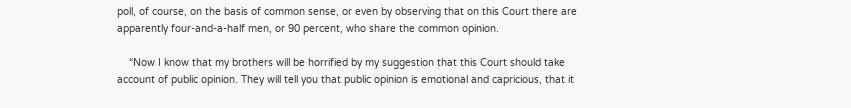poll, of course, on the basis of common sense, or even by observing that on this Court there are apparently four-and-a-half men, or 90 percent, who share the common opinion.

    “Now I know that my brothers will be horrified by my suggestion that this Court should take account of public opinion. They will tell you that public opinion is emotional and capricious, that it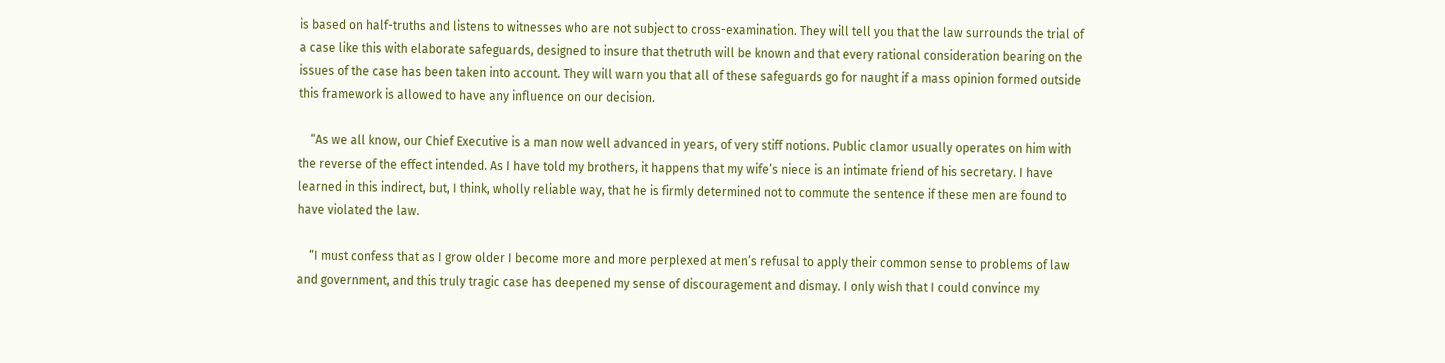is based on half-truths and listens to witnesses who are not subject to cross-examination. They will tell you that the law surrounds the trial of a case like this with elaborate safeguards, designed to insure that thetruth will be known and that every rational consideration bearing on the issues of the case has been taken into account. They will warn you that all of these safeguards go for naught if a mass opinion formed outside this framework is allowed to have any influence on our decision.

    “As we all know, our Chief Executive is a man now well advanced in years, of very stiff notions. Public clamor usually operates on him with the reverse of the effect intended. As I have told my brothers, it happens that my wife’s niece is an intimate friend of his secretary. I have learned in this indirect, but, I think, wholly reliable way, that he is firmly determined not to commute the sentence if these men are found to have violated the law.

    “I must confess that as I grow older I become more and more perplexed at men’s refusal to apply their common sense to problems of law and government, and this truly tragic case has deepened my sense of discouragement and dismay. I only wish that I could convince my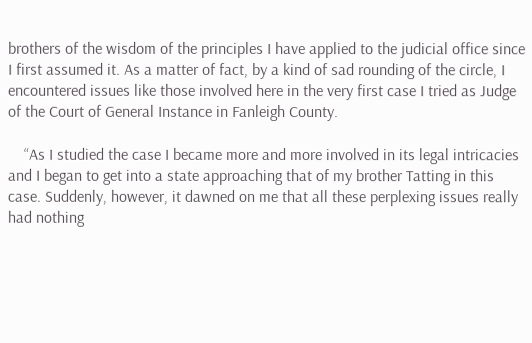brothers of the wisdom of the principles I have applied to the judicial office since I first assumed it. As a matter of fact, by a kind of sad rounding of the circle, I encountered issues like those involved here in the very first case I tried as Judge of the Court of General Instance in Fanleigh County.

    “As I studied the case I became more and more involved in its legal intricacies and I began to get into a state approaching that of my brother Tatting in this case. Suddenly, however, it dawned on me that all these perplexing issues really had nothing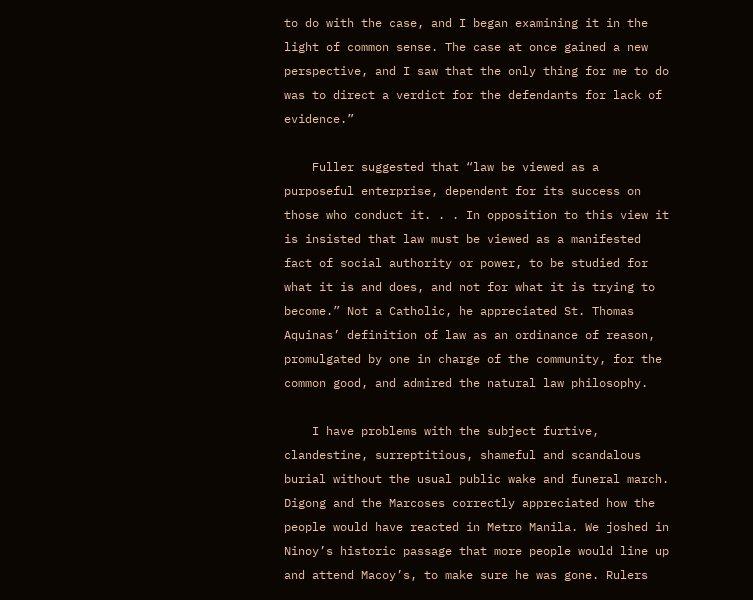to do with the case, and I began examining it in the light of common sense. The case at once gained a new perspective, and I saw that the only thing for me to do was to direct a verdict for the defendants for lack of evidence.”

    Fuller suggested that “law be viewed as a purposeful enterprise, dependent for its success on those who conduct it. . . In opposition to this view it is insisted that law must be viewed as a manifested fact of social authority or power, to be studied for what it is and does, and not for what it is trying to become.” Not a Catholic, he appreciated St. Thomas Aquinas’ definition of law as an ordinance of reason, promulgated by one in charge of the community, for the common good, and admired the natural law philosophy.

    I have problems with the subject furtive, clandestine, surreptitious, shameful and scandalous burial without the usual public wake and funeral march. Digong and the Marcoses correctly appreciated how the people would have reacted in Metro Manila. We joshed in Ninoy’s historic passage that more people would line up and attend Macoy’s, to make sure he was gone. Rulers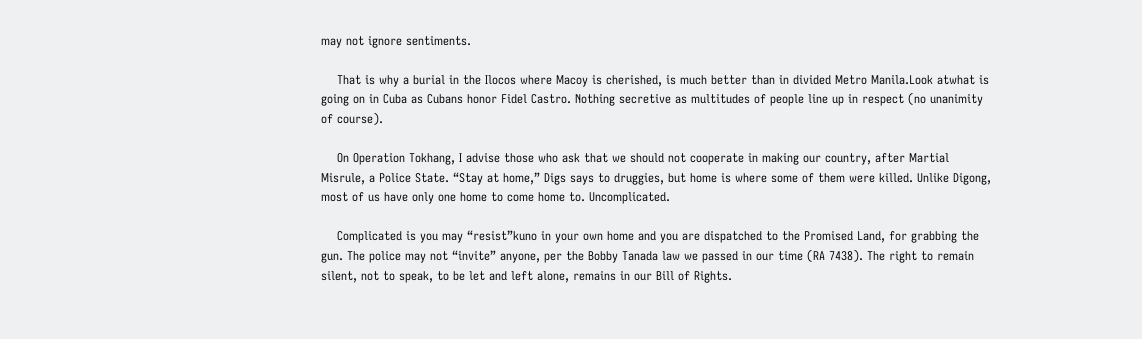may not ignore sentiments.

    That is why a burial in the Ilocos where Macoy is cherished, is much better than in divided Metro Manila.Look atwhat is going on in Cuba as Cubans honor Fidel Castro. Nothing secretive as multitudes of people line up in respect (no unanimity of course).

    On Operation Tokhang, I advise those who ask that we should not cooperate in making our country, after Martial Misrule, a Police State. “Stay at home,” Digs says to druggies, but home is where some of them were killed. Unlike Digong, most of us have only one home to come home to. Uncomplicated.

    Complicated is you may “resist”kuno in your own home and you are dispatched to the Promised Land, for grabbing the gun. The police may not “invite” anyone, per the Bobby Tanada law we passed in our time (RA 7438). The right to remain silent, not to speak, to be let and left alone, remains in our Bill of Rights.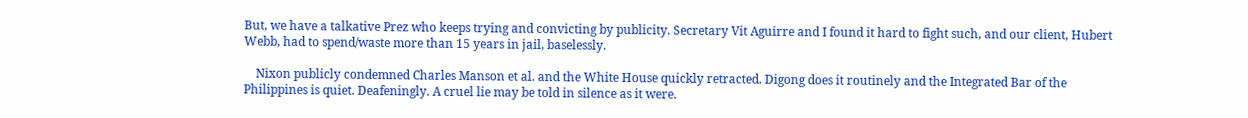But, we have a talkative Prez who keeps trying and convicting by publicity. Secretary Vit Aguirre and I found it hard to fight such, and our client, Hubert Webb, had to spend/waste more than 15 years in jail, baselessly.

    Nixon publicly condemned Charles Manson et al. and the White House quickly retracted. Digong does it routinely and the Integrated Bar of the Philippines is quiet. Deafeningly. A cruel lie may be told in silence as it were.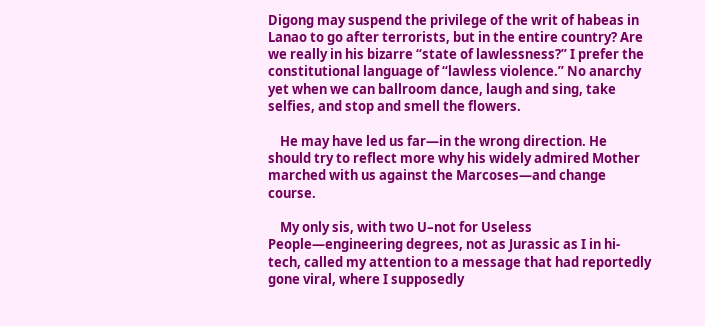Digong may suspend the privilege of the writ of habeas in Lanao to go after terrorists, but in the entire country? Are we really in his bizarre “state of lawlessness?” I prefer the constitutional language of “lawless violence.” No anarchy yet when we can ballroom dance, laugh and sing, take selfies, and stop and smell the flowers.

    He may have led us far—in the wrong direction. He should try to reflect more why his widely admired Mother marched with us against the Marcoses—and change course.

    My only sis, with two U–not for Useless People—engineering degrees, not as Jurassic as I in hi-tech, called my attention to a message that had reportedly gone viral, where I supposedly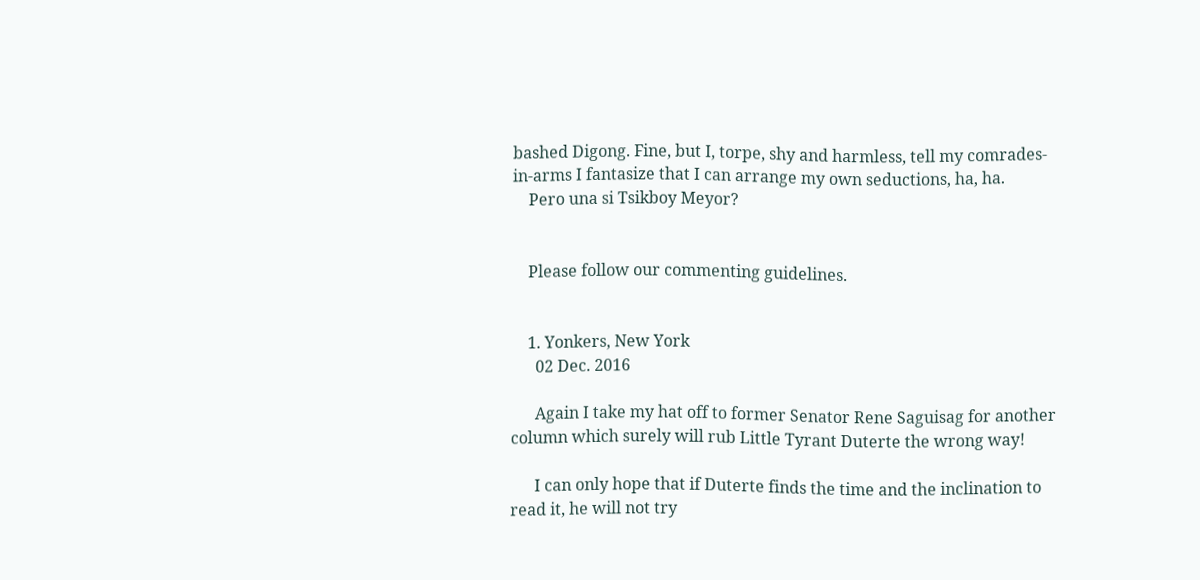bashed Digong. Fine, but I, torpe, shy and harmless, tell my comrades-in-arms I fantasize that I can arrange my own seductions, ha, ha.
    Pero una si Tsikboy Meyor?


    Please follow our commenting guidelines.


    1. Yonkers, New York
      02 Dec. 2016

      Again I take my hat off to former Senator Rene Saguisag for another column which surely will rub Little Tyrant Duterte the wrong way!

      I can only hope that if Duterte finds the time and the inclination to read it, he will not try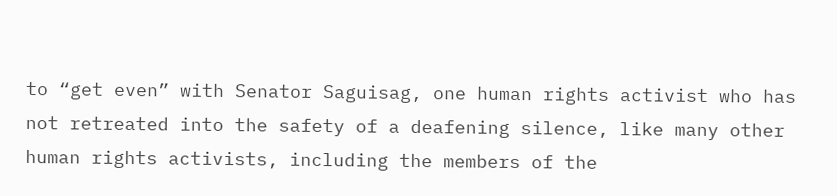to “get even” with Senator Saguisag, one human rights activist who has not retreated into the safety of a deafening silence, like many other human rights activists, including the members of the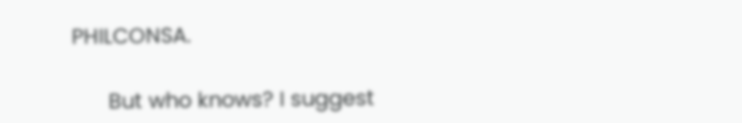PHILCONSA.

      But who knows? I suggest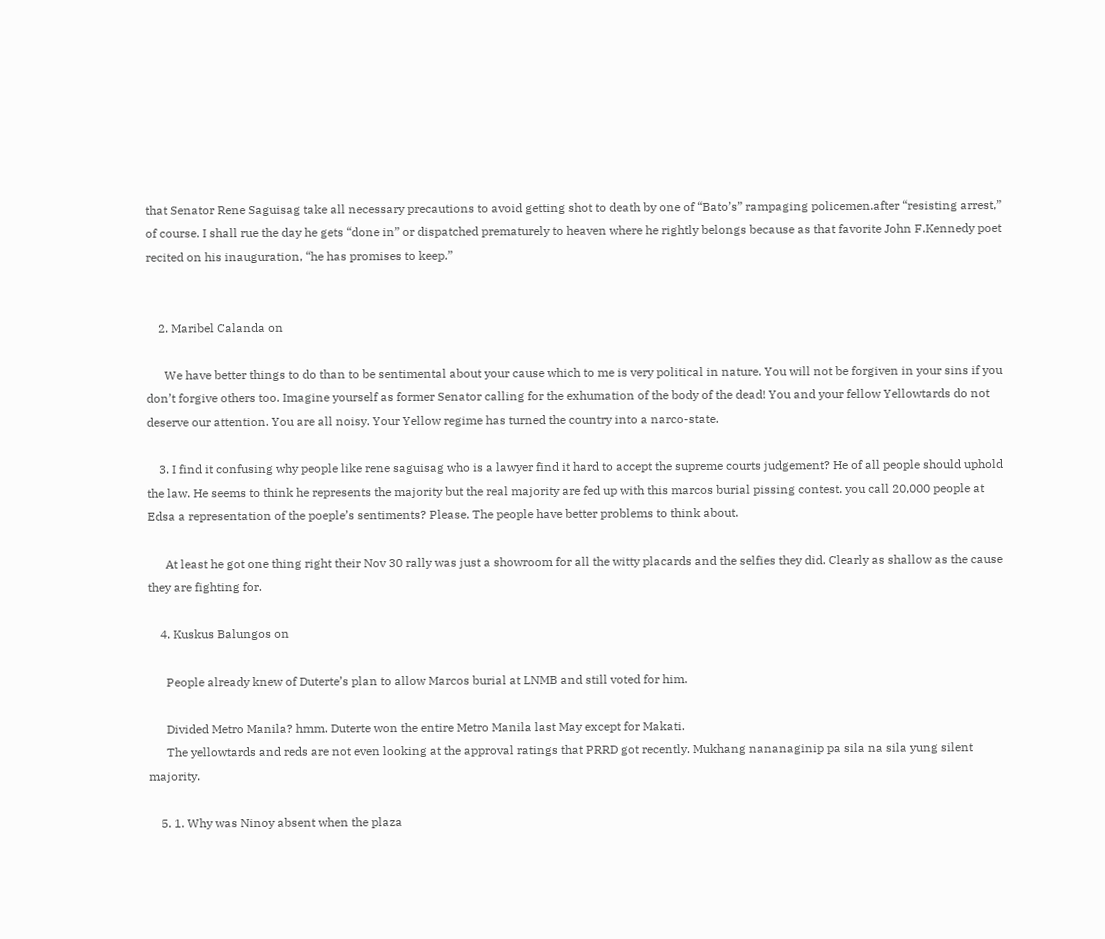that Senator Rene Saguisag take all necessary precautions to avoid getting shot to death by one of “Bato’s” rampaging policemen.after “resisting arrest,” of course. I shall rue the day he gets “done in” or dispatched prematurely to heaven where he rightly belongs because as that favorite John F.Kennedy poet recited on his inauguration, “he has promises to keep.”


    2. Maribel Calanda on

      We have better things to do than to be sentimental about your cause which to me is very political in nature. You will not be forgiven in your sins if you don’t forgive others too. Imagine yourself as former Senator calling for the exhumation of the body of the dead! You and your fellow Yellowtards do not deserve our attention. You are all noisy. Your Yellow regime has turned the country into a narco-state.

    3. I find it confusing why people like rene saguisag who is a lawyer find it hard to accept the supreme courts judgement? He of all people should uphold the law. He seems to think he represents the majority but the real majority are fed up with this marcos burial pissing contest. you call 20,000 people at Edsa a representation of the poeple’s sentiments? Please. The people have better problems to think about.

      At least he got one thing right their Nov 30 rally was just a showroom for all the witty placards and the selfies they did. Clearly as shallow as the cause they are fighting for.

    4. Kuskus Balungos on

      People already knew of Duterte’s plan to allow Marcos burial at LNMB and still voted for him.

      Divided Metro Manila? hmm. Duterte won the entire Metro Manila last May except for Makati.
      The yellowtards and reds are not even looking at the approval ratings that PRRD got recently. Mukhang nananaginip pa sila na sila yung silent majority.

    5. 1. Why was Ninoy absent when the plaza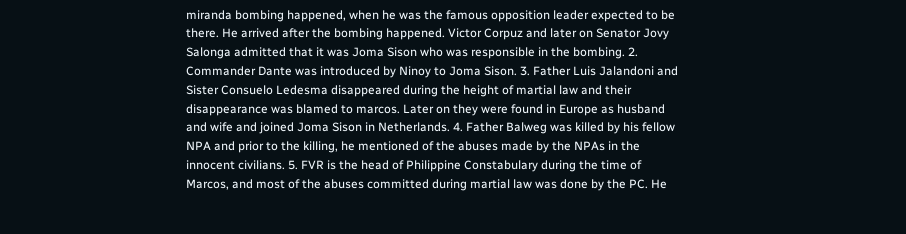miranda bombing happened, when he was the famous opposition leader expected to be there. He arrived after the bombing happened. Victor Corpuz and later on Senator Jovy Salonga admitted that it was Joma Sison who was responsible in the bombing. 2. Commander Dante was introduced by Ninoy to Joma Sison. 3. Father Luis Jalandoni and Sister Consuelo Ledesma disappeared during the height of martial law and their disappearance was blamed to marcos. Later on they were found in Europe as husband and wife and joined Joma Sison in Netherlands. 4. Father Balweg was killed by his fellow NPA and prior to the killing, he mentioned of the abuses made by the NPAs in the innocent civilians. 5. FVR is the head of Philippine Constabulary during the time of Marcos, and most of the abuses committed during martial law was done by the PC. He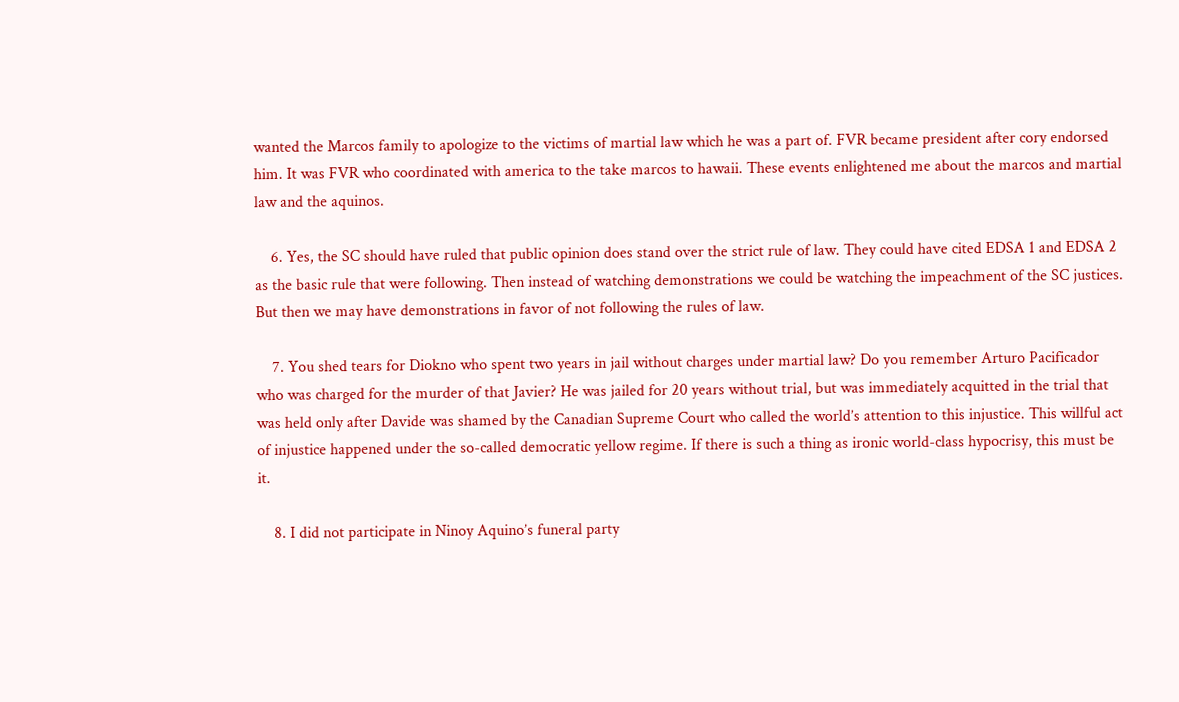wanted the Marcos family to apologize to the victims of martial law which he was a part of. FVR became president after cory endorsed him. It was FVR who coordinated with america to the take marcos to hawaii. These events enlightened me about the marcos and martial law and the aquinos.

    6. Yes, the SC should have ruled that public opinion does stand over the strict rule of law. They could have cited EDSA 1 and EDSA 2 as the basic rule that were following. Then instead of watching demonstrations we could be watching the impeachment of the SC justices. But then we may have demonstrations in favor of not following the rules of law.

    7. You shed tears for Diokno who spent two years in jail without charges under martial law? Do you remember Arturo Pacificador who was charged for the murder of that Javier? He was jailed for 20 years without trial, but was immediately acquitted in the trial that was held only after Davide was shamed by the Canadian Supreme Court who called the world’s attention to this injustice. This willful act of injustice happened under the so-called democratic yellow regime. If there is such a thing as ironic world-class hypocrisy, this must be it.

    8. I did not participate in Ninoy Aquino’s funeral party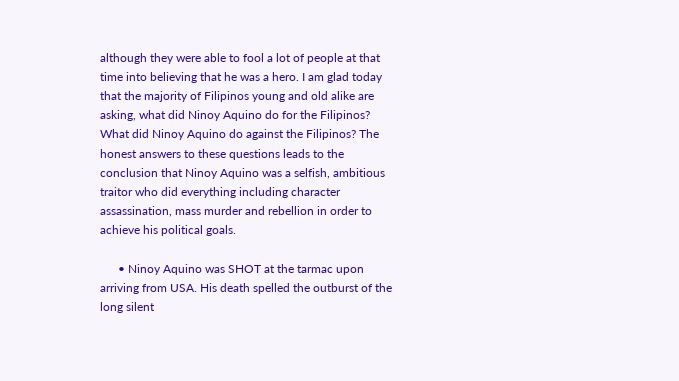although they were able to fool a lot of people at that time into believing that he was a hero. I am glad today that the majority of Filipinos young and old alike are asking, what did Ninoy Aquino do for the Filipinos? What did Ninoy Aquino do against the Filipinos? The honest answers to these questions leads to the conclusion that Ninoy Aquino was a selfish, ambitious traitor who did everything including character assassination, mass murder and rebellion in order to achieve his political goals.

      • Ninoy Aquino was SHOT at the tarmac upon arriving from USA. His death spelled the outburst of the long silent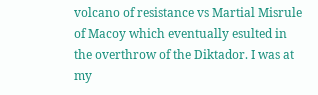volcano of resistance vs Martial Misrule of Macoy which eventually esulted in the overthrow of the Diktador. I was at my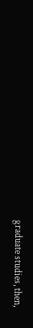graduate studies, then,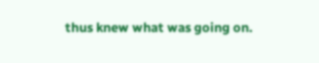thus knew what was going on.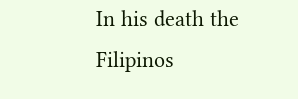In his death the Filipinos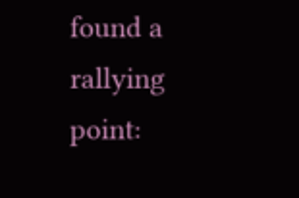found a rallying point: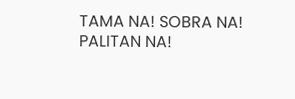TAMA NA! SOBRA NA! PALITAN NA!